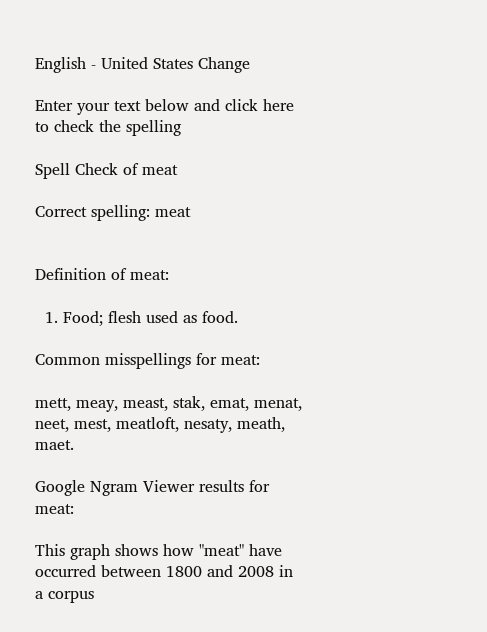English - United States Change

Enter your text below and click here to check the spelling

Spell Check of meat

Correct spelling: meat


Definition of meat:

  1. Food; flesh used as food.

Common misspellings for meat:

mett, meay, meast, stak, emat, menat, neet, mest, meatloft, nesaty, meath, maet.

Google Ngram Viewer results for meat:

This graph shows how "meat" have occurred between 1800 and 2008 in a corpus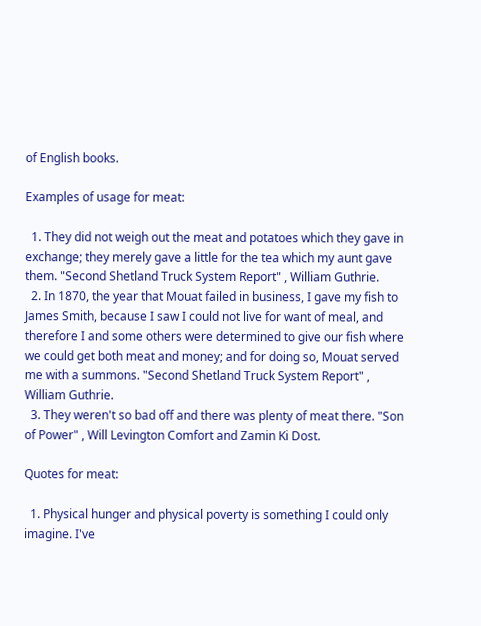of English books.

Examples of usage for meat:

  1. They did not weigh out the meat and potatoes which they gave in exchange; they merely gave a little for the tea which my aunt gave them. "Second Shetland Truck System Report" , William Guthrie.
  2. In 1870, the year that Mouat failed in business, I gave my fish to James Smith, because I saw I could not live for want of meal, and therefore I and some others were determined to give our fish where we could get both meat and money; and for doing so, Mouat served me with a summons. "Second Shetland Truck System Report" , William Guthrie.
  3. They weren't so bad off and there was plenty of meat there. "Son of Power" , Will Levington Comfort and Zamin Ki Dost.

Quotes for meat:

  1. Physical hunger and physical poverty is something I could only imagine. I've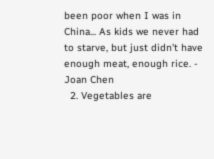been poor when I was in China... As kids we never had to starve, but just didn't have enough meat, enough rice. - Joan Chen
  2. Vegetables are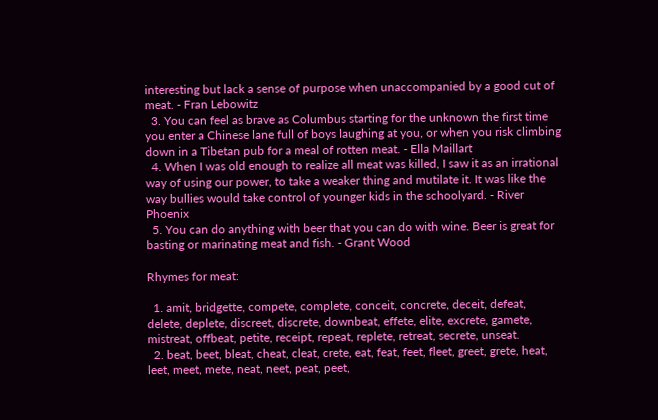interesting but lack a sense of purpose when unaccompanied by a good cut of meat. - Fran Lebowitz
  3. You can feel as brave as Columbus starting for the unknown the first time you enter a Chinese lane full of boys laughing at you, or when you risk climbing down in a Tibetan pub for a meal of rotten meat. - Ella Maillart
  4. When I was old enough to realize all meat was killed, I saw it as an irrational way of using our power, to take a weaker thing and mutilate it. It was like the way bullies would take control of younger kids in the schoolyard. - River Phoenix
  5. You can do anything with beer that you can do with wine. Beer is great for basting or marinating meat and fish. - Grant Wood

Rhymes for meat:

  1. amit, bridgette, compete, complete, conceit, concrete, deceit, defeat, delete, deplete, discreet, discrete, downbeat, effete, elite, excrete, gamete, mistreat, offbeat, petite, receipt, repeat, replete, retreat, secrete, unseat.
  2. beat, beet, bleat, cheat, cleat, crete, eat, feat, feet, fleet, greet, grete, heat, leet, meet, mete, neat, neet, peat, peet,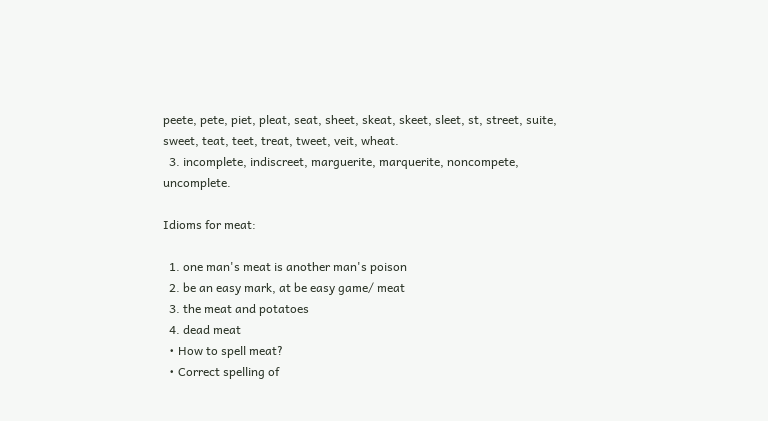peete, pete, piet, pleat, seat, sheet, skeat, skeet, sleet, st, street, suite, sweet, teat, teet, treat, tweet, veit, wheat.
  3. incomplete, indiscreet, marguerite, marquerite, noncompete, uncomplete.

Idioms for meat:

  1. one man's meat is another man's poison
  2. be an easy mark, at be easy game/ meat
  3. the meat and potatoes
  4. dead meat
  • How to spell meat?
  • Correct spelling of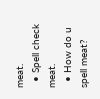meat.
  • Spell check meat.
  • How do u spell meat?